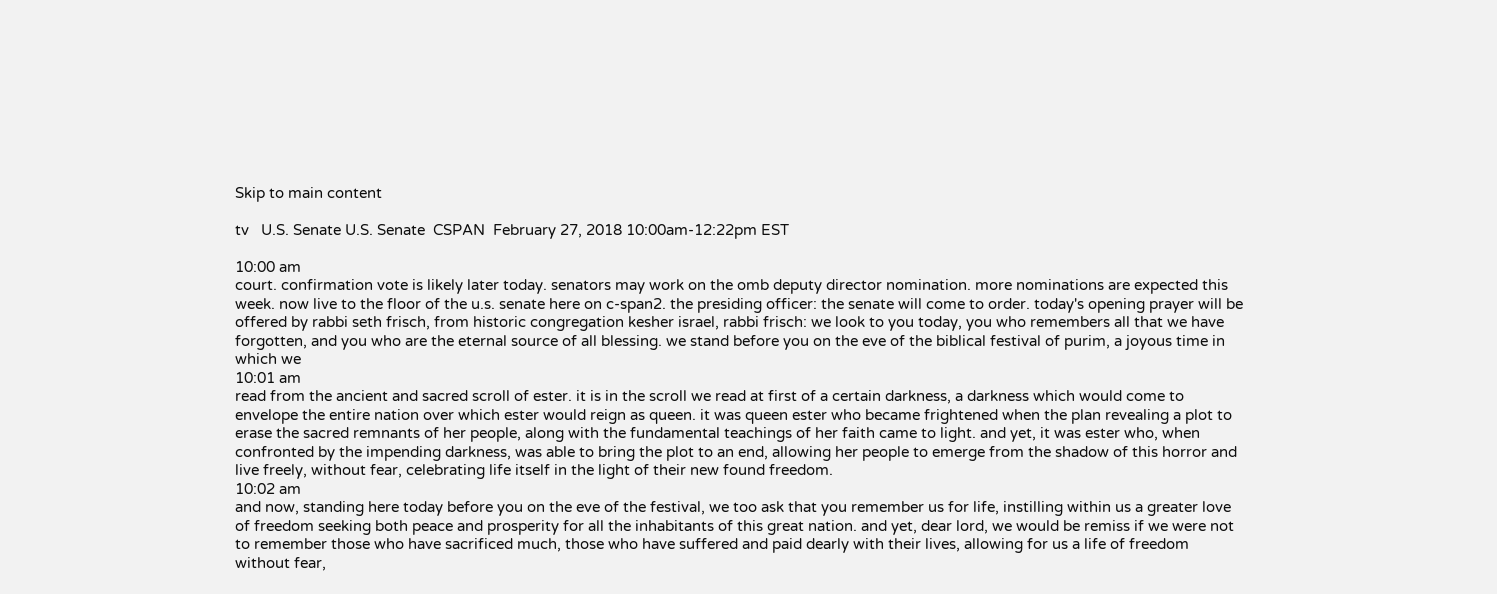Skip to main content

tv   U.S. Senate U.S. Senate  CSPAN  February 27, 2018 10:00am-12:22pm EST

10:00 am
court. confirmation vote is likely later today. senators may work on the omb deputy director nomination. more nominations are expected this week. now live to the floor of the u.s. senate here on c-span2. the presiding officer: the senate will come to order. today's opening prayer will be offered by rabbi seth frisch, from historic congregation kesher israel, rabbi frisch: we look to you today, you who remembers all that we have forgotten, and you who are the eternal source of all blessing. we stand before you on the eve of the biblical festival of purim, a joyous time in which we
10:01 am
read from the ancient and sacred scroll of ester. it is in the scroll we read at first of a certain darkness, a darkness which would come to envelope the entire nation over which ester would reign as queen. it was queen ester who became frightened when the plan revealing a plot to erase the sacred remnants of her people, along with the fundamental teachings of her faith came to light. and yet, it was ester who, when confronted by the impending darkness, was able to bring the plot to an end, allowing her people to emerge from the shadow of this horror and live freely, without fear, celebrating life itself in the light of their new found freedom.
10:02 am
and now, standing here today before you on the eve of the festival, we too ask that you remember us for life, instilling within us a greater love of freedom seeking both peace and prosperity for all the inhabitants of this great nation. and yet, dear lord, we would be remiss if we were not to remember those who have sacrificed much, those who have suffered and paid dearly with their lives, allowing for us a life of freedom without fear,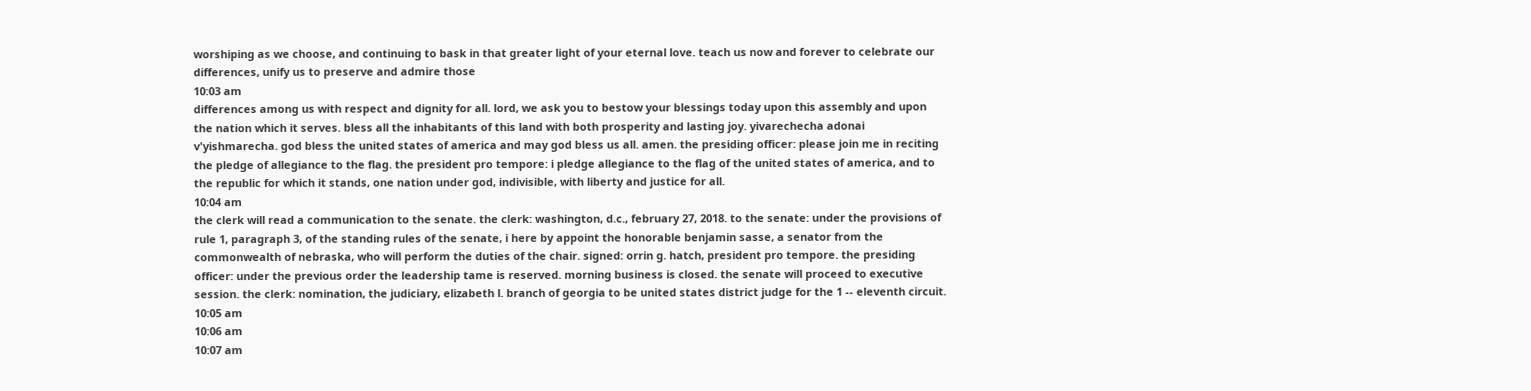worshiping as we choose, and continuing to bask in that greater light of your eternal love. teach us now and forever to celebrate our differences, unify us to preserve and admire those
10:03 am
differences among us with respect and dignity for all. lord, we ask you to bestow your blessings today upon this assembly and upon the nation which it serves. bless all the inhabitants of this land with both prosperity and lasting joy. yivarechecha adonai v'yishmarecha. god bless the united states of america and may god bless us all. amen. the presiding officer: please join me in reciting the pledge of allegiance to the flag. the president pro tempore: i pledge allegiance to the flag of the united states of america, and to the republic for which it stands, one nation under god, indivisible, with liberty and justice for all.
10:04 am
the clerk will read a communication to the senate. the clerk: washington, d.c., february 27, 2018. to the senate: under the provisions of rule 1, paragraph 3, of the standing rules of the senate, i here by appoint the honorable benjamin sasse, a senator from the commonwealth of nebraska, who will perform the duties of the chair. signed: orrin g. hatch, president pro tempore. the presiding officer: under the previous order the leadership tame is reserved. morning business is closed. the senate will proceed to executive session. the clerk: nomination, the judiciary, elizabeth l. branch of georgia to be united states district judge for the 1 -- eleventh circuit.
10:05 am
10:06 am
10:07 am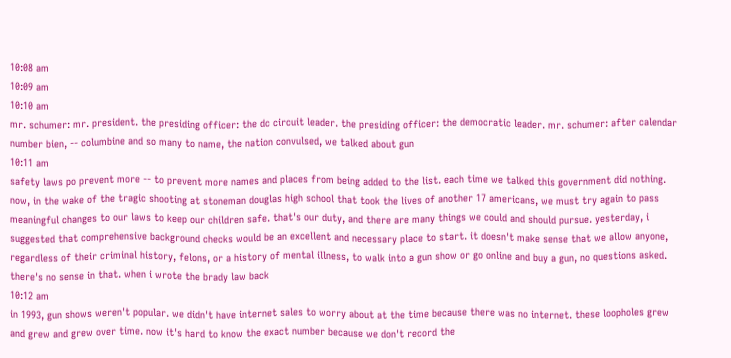10:08 am
10:09 am
10:10 am
mr. schumer: mr. president. the presiding officer: the dc circuit leader. the presiding officer: the democratic leader. mr. schumer: after calendar number bien, -- columbine and so many to name, the nation convulsed, we talked about gun
10:11 am
safety laws po prevent more -- to prevent more names and places from being added to the list. each time we talked this government did nothing. now, in the wake of the tragic shooting at stoneman douglas high school that took the lives of another 17 americans, we must try again to pass meaningful changes to our laws to keep our children safe. that's our duty, and there are many things we could and should pursue. yesterday, i suggested that comprehensive background checks would be an excellent and necessary place to start. it doesn't make sense that we allow anyone, regardless of their criminal history, felons, or a history of mental illness, to walk into a gun show or go online and buy a gun, no questions asked. there's no sense in that. when i wrote the brady law back
10:12 am
in 1993, gun shows weren't popular. we didn't have internet sales to worry about at the time because there was no internet. these loopholes grew and grew and grew over time. now it's hard to know the exact number because we don't record the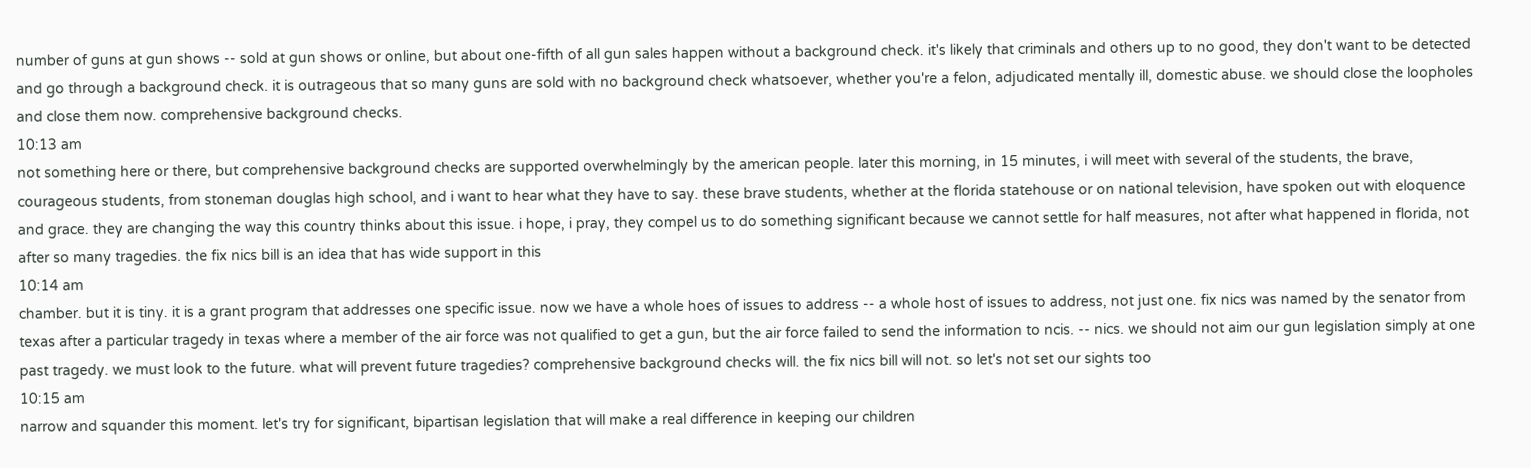number of guns at gun shows -- sold at gun shows or online, but about one-fifth of all gun sales happen without a background check. it's likely that criminals and others up to no good, they don't want to be detected and go through a background check. it is outrageous that so many guns are sold with no background check whatsoever, whether you're a felon, adjudicated mentally ill, domestic abuse. we should close the loopholes and close them now. comprehensive background checks.
10:13 am
not something here or there, but comprehensive background checks are supported overwhelmingly by the american people. later this morning, in 15 minutes, i will meet with several of the students, the brave, courageous students, from stoneman douglas high school, and i want to hear what they have to say. these brave students, whether at the florida statehouse or on national television, have spoken out with eloquence and grace. they are changing the way this country thinks about this issue. i hope, i pray, they compel us to do something significant because we cannot settle for half measures, not after what happened in florida, not after so many tragedies. the fix nics bill is an idea that has wide support in this
10:14 am
chamber. but it is tiny. it is a grant program that addresses one specific issue. now we have a whole hoes of issues to address -- a whole host of issues to address, not just one. fix nics was named by the senator from texas after a particular tragedy in texas where a member of the air force was not qualified to get a gun, but the air force failed to send the information to ncis. -- nics. we should not aim our gun legislation simply at one past tragedy. we must look to the future. what will prevent future tragedies? comprehensive background checks will. the fix nics bill will not. so let's not set our sights too
10:15 am
narrow and squander this moment. let's try for significant, bipartisan legislation that will make a real difference in keeping our children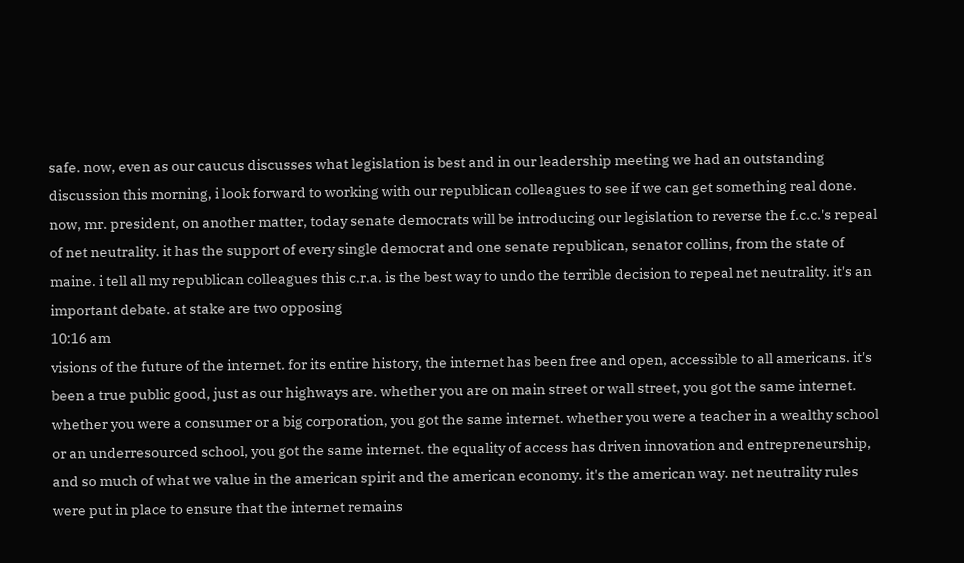safe. now, even as our caucus discusses what legislation is best and in our leadership meeting we had an outstanding discussion this morning, i look forward to working with our republican colleagues to see if we can get something real done. now, mr. president, on another matter, today senate democrats will be introducing our legislation to reverse the f.c.c.'s repeal of net neutrality. it has the support of every single democrat and one senate republican, senator collins, from the state of maine. i tell all my republican colleagues this c.r.a. is the best way to undo the terrible decision to repeal net neutrality. it's an important debate. at stake are two opposing
10:16 am
visions of the future of the internet. for its entire history, the internet has been free and open, accessible to all americans. it's been a true public good, just as our highways are. whether you are on main street or wall street, you got the same internet. whether you were a consumer or a big corporation, you got the same internet. whether you were a teacher in a wealthy school or an underresourced school, you got the same internet. the equality of access has driven innovation and entrepreneurship, and so much of what we value in the american spirit and the american economy. it's the american way. net neutrality rules were put in place to ensure that the internet remains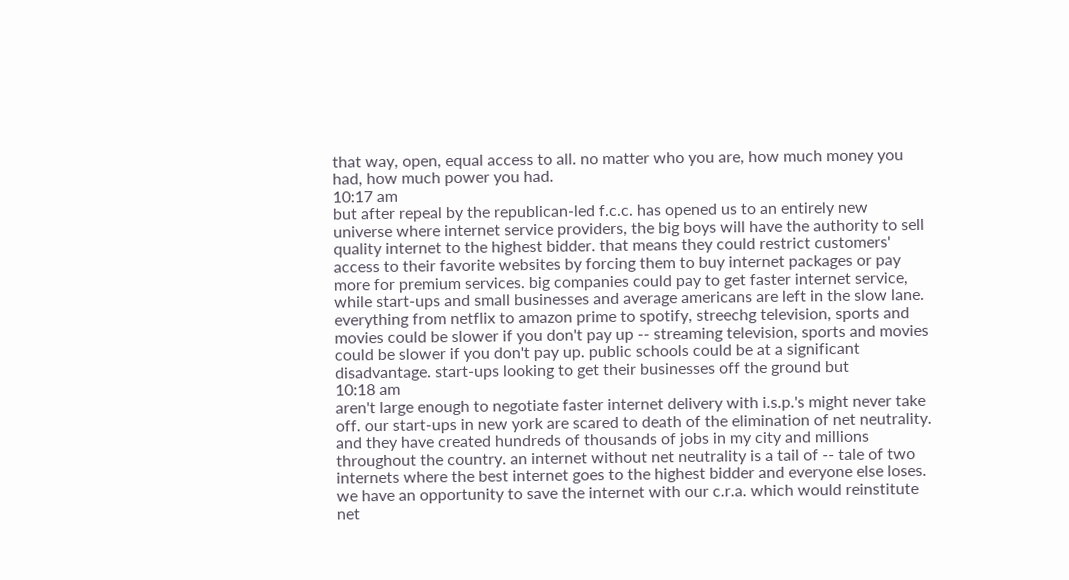that way, open, equal access to all. no matter who you are, how much money you had, how much power you had.
10:17 am
but after repeal by the republican-led f.c.c. has opened us to an entirely new universe where internet service providers, the big boys will have the authority to sell quality internet to the highest bidder. that means they could restrict customers' access to their favorite websites by forcing them to buy internet packages or pay more for premium services. big companies could pay to get faster internet service, while start-ups and small businesses and average americans are left in the slow lane. everything from netflix to amazon prime to spotify, streechg television, sports and movies could be slower if you don't pay up -- streaming television, sports and movies could be slower if you don't pay up. public schools could be at a significant disadvantage. start-ups looking to get their businesses off the ground but
10:18 am
aren't large enough to negotiate faster internet delivery with i.s.p.'s might never take off. our start-ups in new york are scared to death of the elimination of net neutrality. and they have created hundreds of thousands of jobs in my city and millions throughout the country. an internet without net neutrality is a tail of -- tale of two internets where the best internet goes to the highest bidder and everyone else loses. we have an opportunity to save the internet with our c.r.a. which would reinstitute net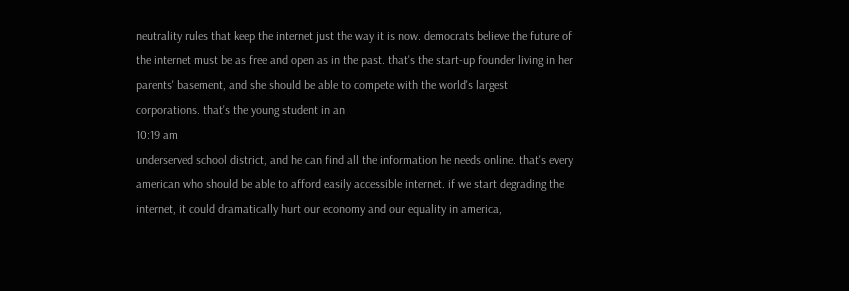neutrality rules that keep the internet just the way it is now. democrats believe the future of the internet must be as free and open as in the past. that's the start-up founder living in her parents' basement, and she should be able to compete with the world's largest corporations. that's the young student in an
10:19 am
underserved school district, and he can find all the information he needs online. that's every american who should be able to afford easily accessible internet. if we start degrading the internet, it could dramatically hurt our economy and our equality in america,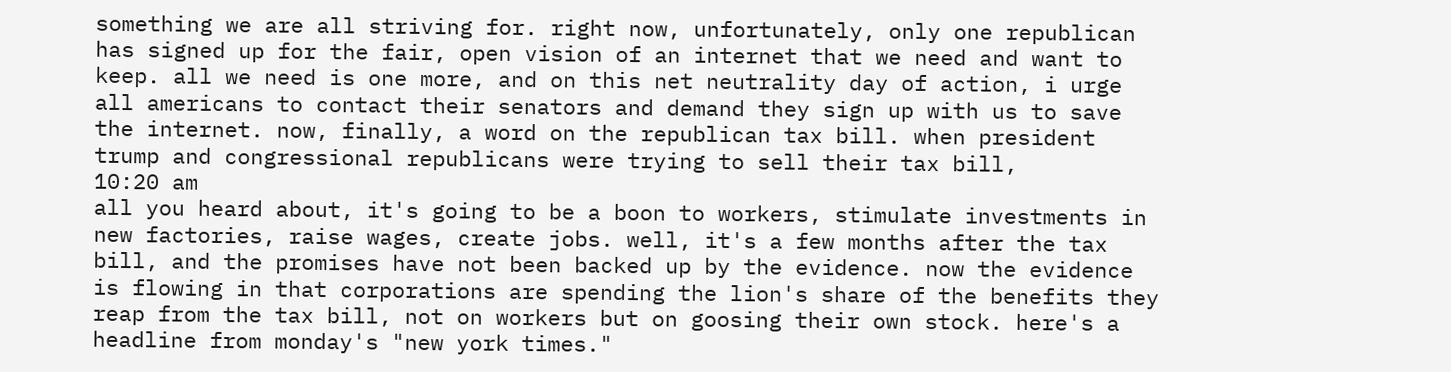something we are all striving for. right now, unfortunately, only one republican has signed up for the fair, open vision of an internet that we need and want to keep. all we need is one more, and on this net neutrality day of action, i urge all americans to contact their senators and demand they sign up with us to save the internet. now, finally, a word on the republican tax bill. when president trump and congressional republicans were trying to sell their tax bill,
10:20 am
all you heard about, it's going to be a boon to workers, stimulate investments in new factories, raise wages, create jobs. well, it's a few months after the tax bill, and the promises have not been backed up by the evidence. now the evidence is flowing in that corporations are spending the lion's share of the benefits they reap from the tax bill, not on workers but on goosing their own stock. here's a headline from monday's "new york times."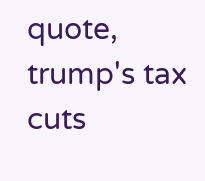quote, trump's tax cuts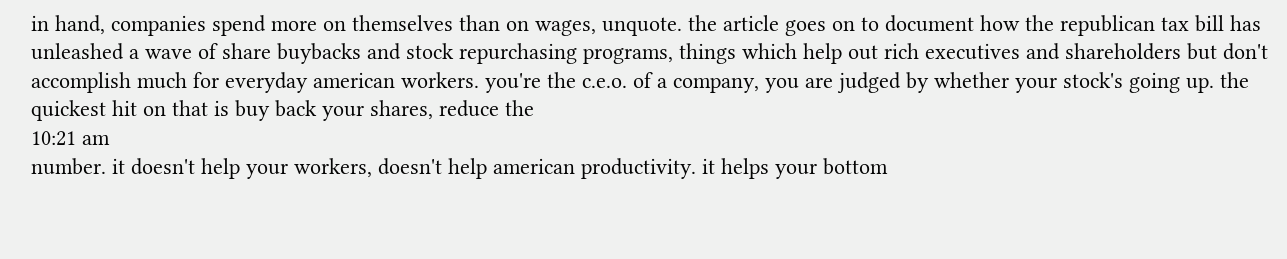in hand, companies spend more on themselves than on wages, unquote. the article goes on to document how the republican tax bill has unleashed a wave of share buybacks and stock repurchasing programs, things which help out rich executives and shareholders but don't accomplish much for everyday american workers. you're the c.e.o. of a company, you are judged by whether your stock's going up. the quickest hit on that is buy back your shares, reduce the
10:21 am
number. it doesn't help your workers, doesn't help american productivity. it helps your bottom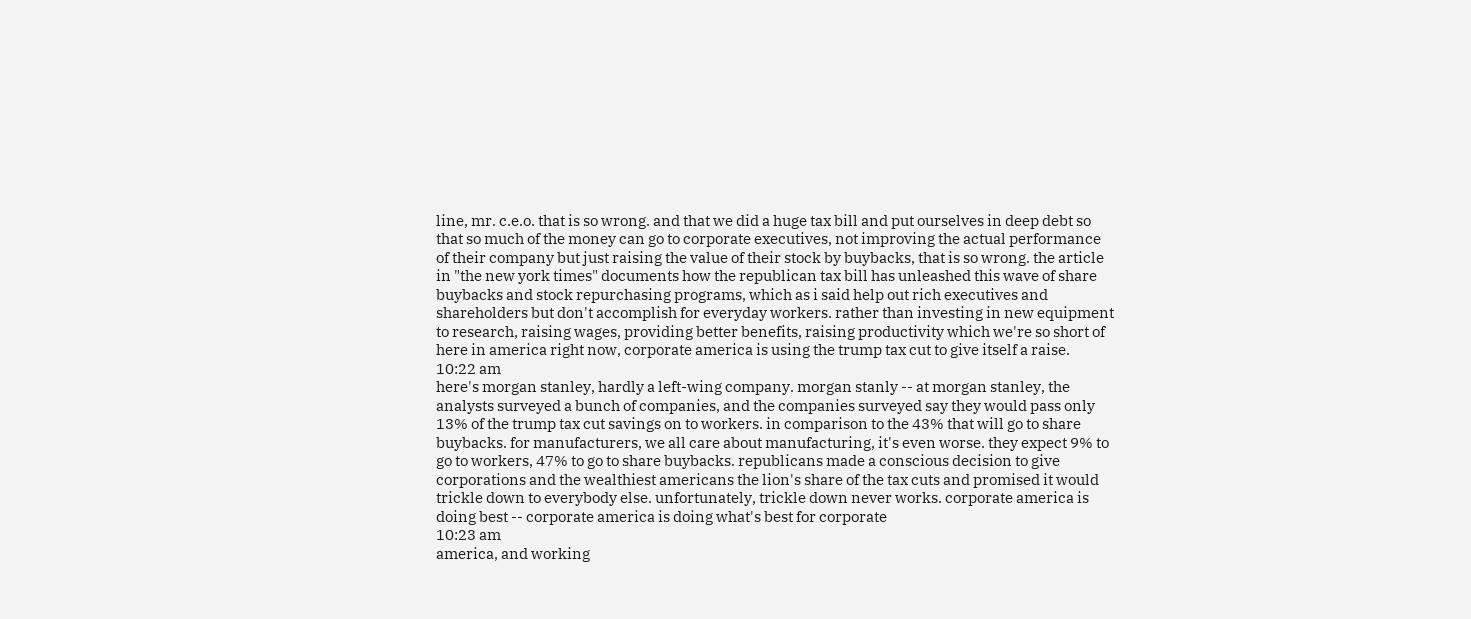line, mr. c.e.o. that is so wrong. and that we did a huge tax bill and put ourselves in deep debt so that so much of the money can go to corporate executives, not improving the actual performance of their company but just raising the value of their stock by buybacks, that is so wrong. the article in "the new york times" documents how the republican tax bill has unleashed this wave of share buybacks and stock repurchasing programs, which as i said help out rich executives and shareholders but don't accomplish for everyday workers. rather than investing in new equipment to research, raising wages, providing better benefits, raising productivity which we're so short of here in america right now, corporate america is using the trump tax cut to give itself a raise.
10:22 am
here's morgan stanley, hardly a left-wing company. morgan stanly -- at morgan stanley, the analysts surveyed a bunch of companies, and the companies surveyed say they would pass only 13% of the trump tax cut savings on to workers. in comparison to the 43% that will go to share buybacks. for manufacturers, we all care about manufacturing, it's even worse. they expect 9% to go to workers, 47% to go to share buybacks. republicans made a conscious decision to give corporations and the wealthiest americans the lion's share of the tax cuts and promised it would trickle down to everybody else. unfortunately, trickle down never works. corporate america is doing best -- corporate america is doing what's best for corporate
10:23 am
america, and working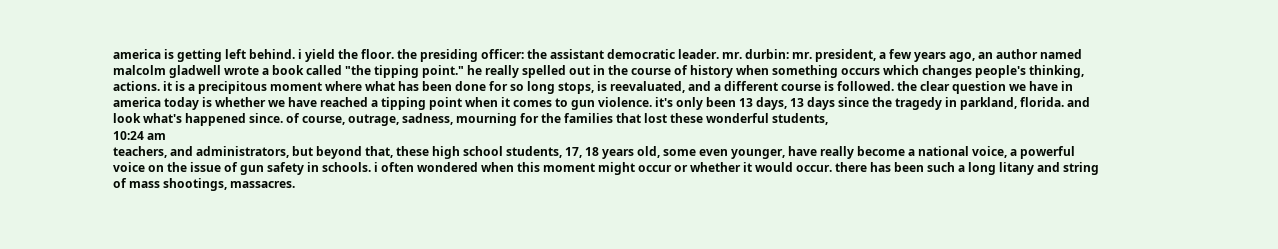america is getting left behind. i yield the floor. the presiding officer: the assistant democratic leader. mr. durbin: mr. president, a few years ago, an author named malcolm gladwell wrote a book called "the tipping point." he really spelled out in the course of history when something occurs which changes people's thinking, actions. it is a precipitous moment where what has been done for so long stops, is reevaluated, and a different course is followed. the clear question we have in america today is whether we have reached a tipping point when it comes to gun violence. it's only been 13 days, 13 days since the tragedy in parkland, florida. and look what's happened since. of course, outrage, sadness, mourning for the families that lost these wonderful students,
10:24 am
teachers, and administrators, but beyond that, these high school students, 17, 18 years old, some even younger, have really become a national voice, a powerful voice on the issue of gun safety in schools. i often wondered when this moment might occur or whether it would occur. there has been such a long litany and string of mass shootings, massacres.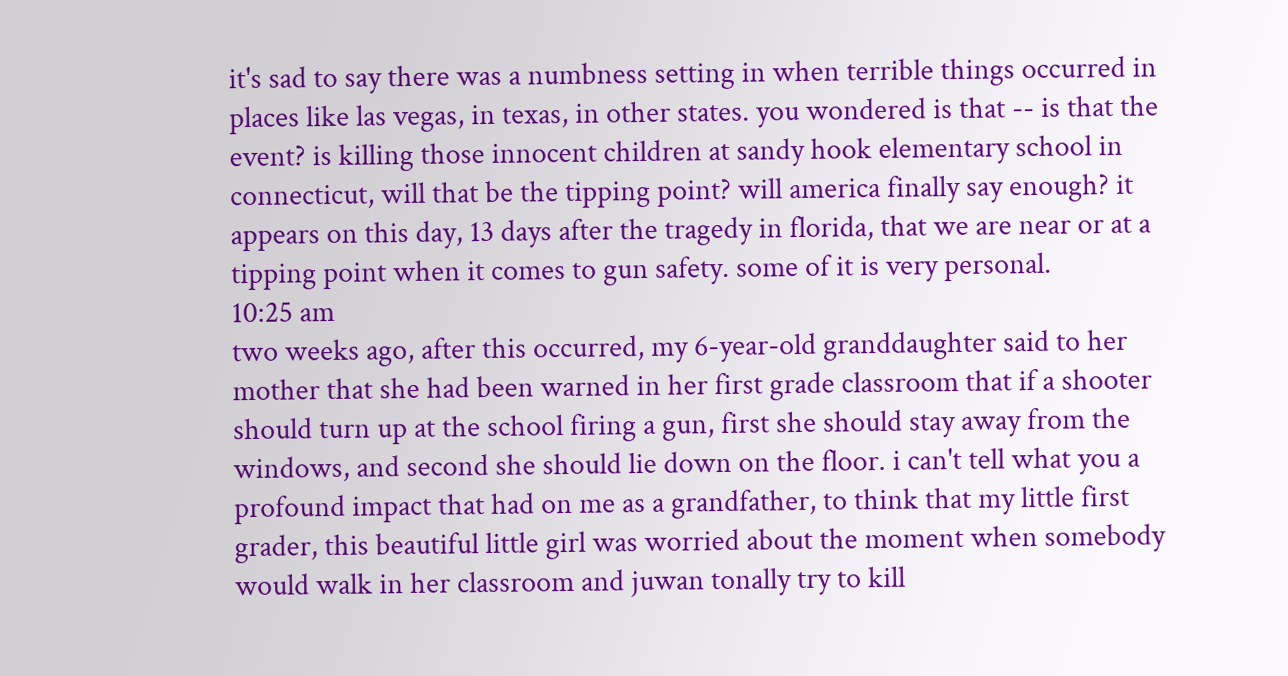it's sad to say there was a numbness setting in when terrible things occurred in places like las vegas, in texas, in other states. you wondered is that -- is that the event? is killing those innocent children at sandy hook elementary school in connecticut, will that be the tipping point? will america finally say enough? it appears on this day, 13 days after the tragedy in florida, that we are near or at a tipping point when it comes to gun safety. some of it is very personal.
10:25 am
two weeks ago, after this occurred, my 6-year-old granddaughter said to her mother that she had been warned in her first grade classroom that if a shooter should turn up at the school firing a gun, first she should stay away from the windows, and second she should lie down on the floor. i can't tell what you a profound impact that had on me as a grandfather, to think that my little first grader, this beautiful little girl was worried about the moment when somebody would walk in her classroom and juwan tonally try to kill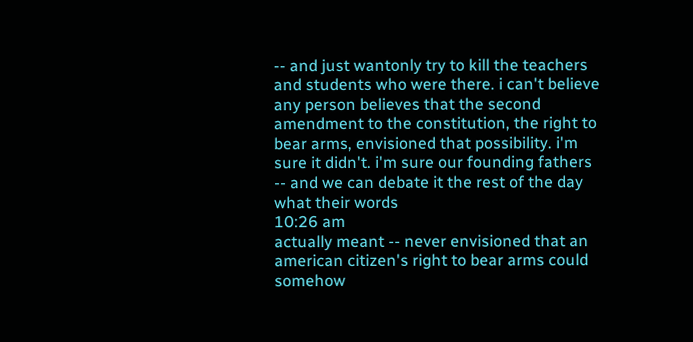-- and just wantonly try to kill the teachers and students who were there. i can't believe any person believes that the second amendment to the constitution, the right to bear arms, envisioned that possibility. i'm sure it didn't. i'm sure our founding fathers -- and we can debate it the rest of the day what their words
10:26 am
actually meant -- never envisioned that an american citizen's right to bear arms could somehow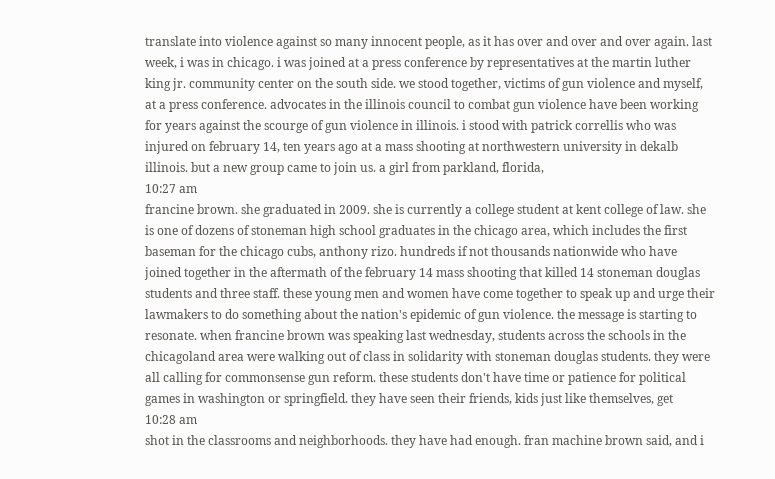translate into violence against so many innocent people, as it has over and over and over again. last week, i was in chicago. i was joined at a press conference by representatives at the martin luther king jr. community center on the south side. we stood together, victims of gun violence and myself, at a press conference. advocates in the illinois council to combat gun violence have been working for years against the scourge of gun violence in illinois. i stood with patrick correllis who was injured on february 14, ten years ago at a mass shooting at northwestern university in dekalb illinois. but a new group came to join us. a girl from parkland, florida,
10:27 am
francine brown. she graduated in 2009. she is currently a college student at kent college of law. she is one of dozens of stoneman high school graduates in the chicago area, which includes the first baseman for the chicago cubs, anthony rizo. hundreds if not thousands nationwide who have joined together in the aftermath of the february 14 mass shooting that killed 14 stoneman douglas students and three staff. these young men and women have come together to speak up and urge their lawmakers to do something about the nation's epidemic of gun violence. the message is starting to resonate. when francine brown was speaking last wednesday, students across the schools in the chicagoland area were walking out of class in solidarity with stoneman douglas students. they were all calling for commonsense gun reform. these students don't have time or patience for political games in washington or springfield. they have seen their friends, kids just like themselves, get
10:28 am
shot in the classrooms and neighborhoods. they have had enough. fran machine brown said, and i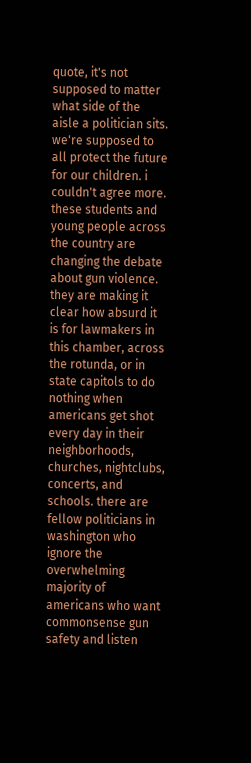quote, it's not supposed to matter what side of the aisle a politician sits. we're supposed to all protect the future for our children. i couldn't agree more. these students and young people across the country are changing the debate about gun violence. they are making it clear how absurd it is for lawmakers in this chamber, across the rotunda, or in state capitols to do nothing when americans get shot every day in their neighborhoods, churches, nightclubs, concerts, and schools. there are fellow politicians in washington who ignore the overwhelming majority of americans who want commonsense gun safety and listen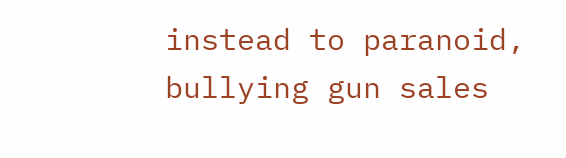instead to paranoid, bullying gun sales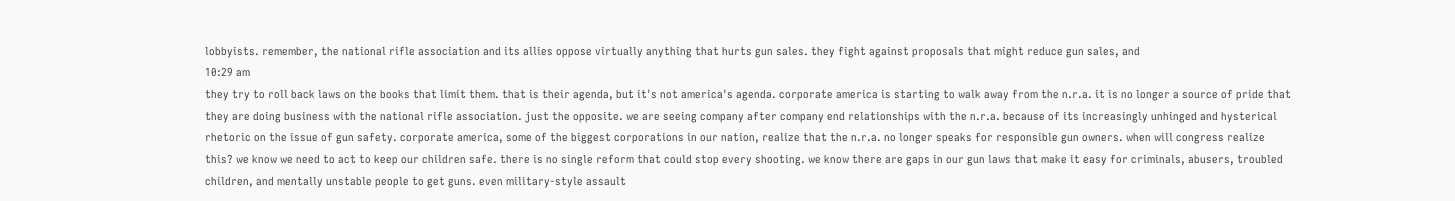lobbyists. remember, the national rifle association and its allies oppose virtually anything that hurts gun sales. they fight against proposals that might reduce gun sales, and
10:29 am
they try to roll back laws on the books that limit them. that is their agenda, but it's not america's agenda. corporate america is starting to walk away from the n.r.a. it is no longer a source of pride that they are doing business with the national rifle association. just the opposite. we are seeing company after company end relationships with the n.r.a. because of its increasingly unhinged and hysterical rhetoric on the issue of gun safety. corporate america, some of the biggest corporations in our nation, realize that the n.r.a. no longer speaks for responsible gun owners. when will congress realize this? we know we need to act to keep our children safe. there is no single reform that could stop every shooting. we know there are gaps in our gun laws that make it easy for criminals, abusers, troubled children, and mentally unstable people to get guns. even military-style assault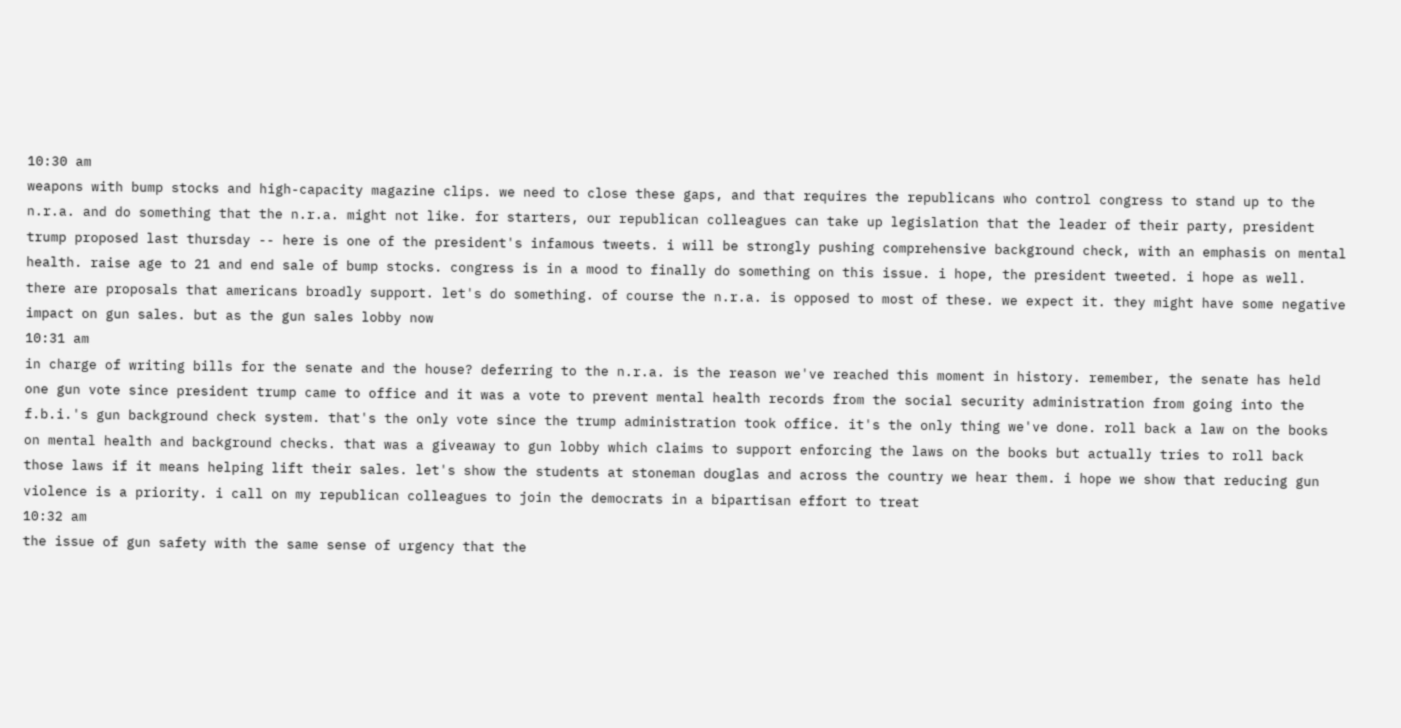10:30 am
weapons with bump stocks and high-capacity magazine clips. we need to close these gaps, and that requires the republicans who control congress to stand up to the n.r.a. and do something that the n.r.a. might not like. for starters, our republican colleagues can take up legislation that the leader of their party, president trump proposed last thursday -- here is one of the president's infamous tweets. i will be strongly pushing comprehensive background check, with an emphasis on mental health. raise age to 21 and end sale of bump stocks. congress is in a mood to finally do something on this issue. i hope, the president tweeted. i hope as well. there are proposals that americans broadly support. let's do something. of course the n.r.a. is opposed to most of these. we expect it. they might have some negative impact on gun sales. but as the gun sales lobby now
10:31 am
in charge of writing bills for the senate and the house? deferring to the n.r.a. is the reason we've reached this moment in history. remember, the senate has held one gun vote since president trump came to office and it was a vote to prevent mental health records from the social security administration from going into the f.b.i.'s gun background check system. that's the only vote since the trump administration took office. it's the only thing we've done. roll back a law on the books on mental health and background checks. that was a giveaway to gun lobby which claims to support enforcing the laws on the books but actually tries to roll back those laws if it means helping lift their sales. let's show the students at stoneman douglas and across the country we hear them. i hope we show that reducing gun violence is a priority. i call on my republican colleagues to join the democrats in a bipartisan effort to treat
10:32 am
the issue of gun safety with the same sense of urgency that the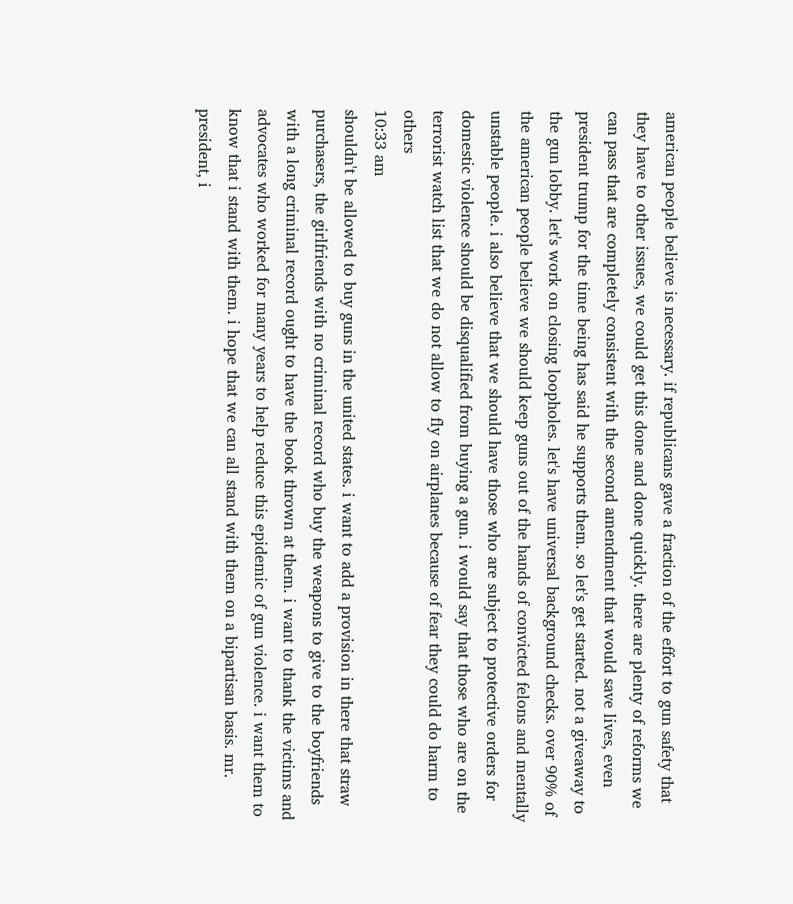american people believe is necessary. if republicans gave a fraction of the effort to gun safety that they have to other issues, we could get this done and done quickly. there are plenty of reforms we can pass that are completely consistent with the second amendment that would save lives, even president trump for the time being has said he supports them. so let's get started. not a giveaway to the gun lobby. let's work on closing loopholes. let's have universal background checks. over 90% of the american people believe we should keep guns out of the hands of convicted felons and mentally unstable people. i also believe that we should have those who are subject to protective orders for domestic violence should be disqualified from buying a gun. i would say that those who are on the terrorist watch list that we do not allow to fly on airplanes because of fear they could do harm to others
10:33 am
shouldn't be allowed to buy guns in the united states. i want to add a provision in there that straw purchasers, the girlfriends with no criminal record who buy the weapons to give to the boyfriends with a long criminal record ought to have the book thrown at them. i want to thank the victims and advocates who worked for many years to help reduce this epidemic of gun violence. i want them to know that i stand with them. i hope that we can all stand with them on a bipartisan basis. mr. president, i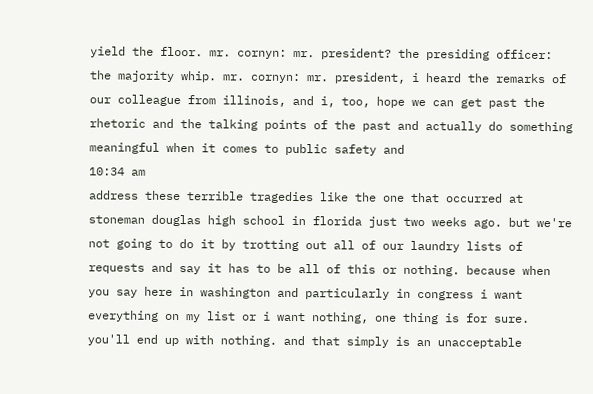yield the floor. mr. cornyn: mr. president? the presiding officer: the majority whip. mr. cornyn: mr. president, i heard the remarks of our colleague from illinois, and i, too, hope we can get past the rhetoric and the talking points of the past and actually do something meaningful when it comes to public safety and
10:34 am
address these terrible tragedies like the one that occurred at stoneman douglas high school in florida just two weeks ago. but we're not going to do it by trotting out all of our laundry lists of requests and say it has to be all of this or nothing. because when you say here in washington and particularly in congress i want everything on my list or i want nothing, one thing is for sure. you'll end up with nothing. and that simply is an unacceptable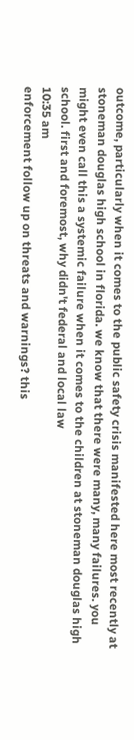outcome, particularly when it comes to the public safety crisis manifested here most recently at stoneman douglas high school in florida. we know that there were many, many failures. you might even call this a systemic failure when it comes to the children at stoneman douglas high school. first and foremost, why didn't federal and local law
10:35 am
enforcement follow up on threats and warnings? this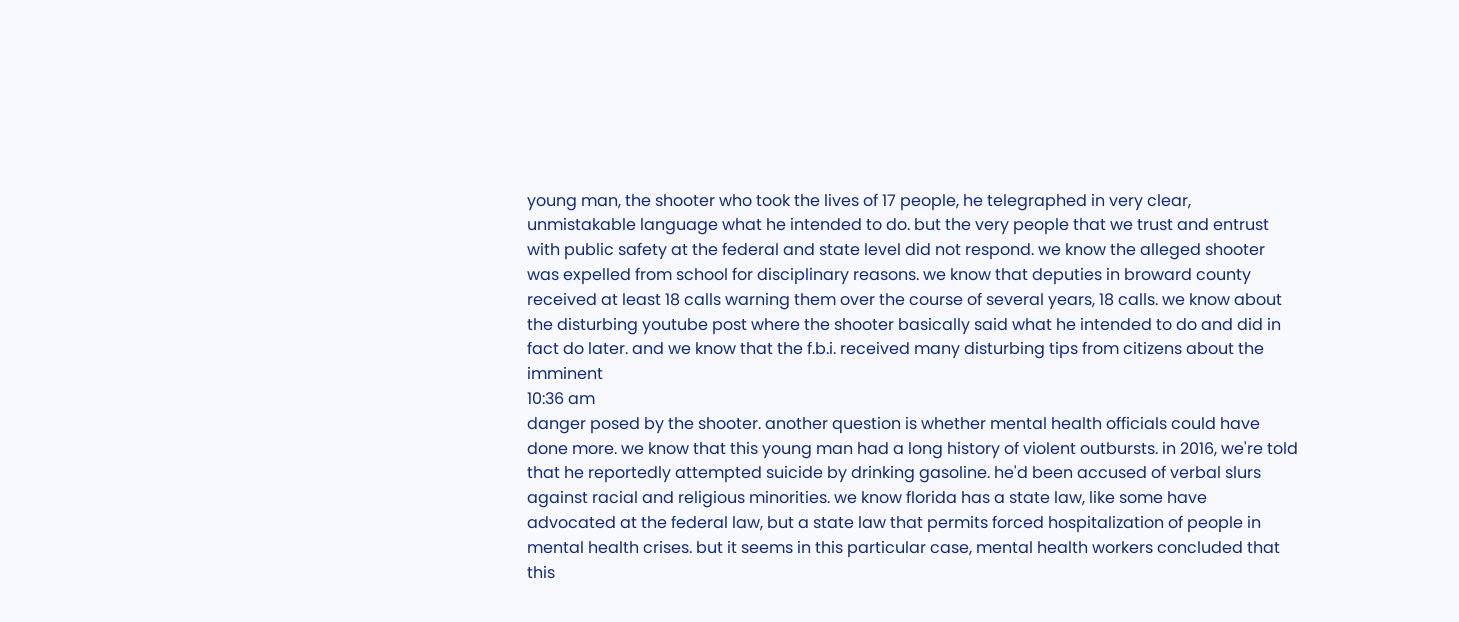young man, the shooter who took the lives of 17 people, he telegraphed in very clear, unmistakable language what he intended to do. but the very people that we trust and entrust with public safety at the federal and state level did not respond. we know the alleged shooter was expelled from school for disciplinary reasons. we know that deputies in broward county received at least 18 calls warning them over the course of several years, 18 calls. we know about the disturbing youtube post where the shooter basically said what he intended to do and did in fact do later. and we know that the f.b.i. received many disturbing tips from citizens about the imminent
10:36 am
danger posed by the shooter. another question is whether mental health officials could have done more. we know that this young man had a long history of violent outbursts. in 2016, we're told that he reportedly attempted suicide by drinking gasoline. he'd been accused of verbal slurs against racial and religious minorities. we know florida has a state law, like some have advocated at the federal law, but a state law that permits forced hospitalization of people in mental health crises. but it seems in this particular case, mental health workers concluded that this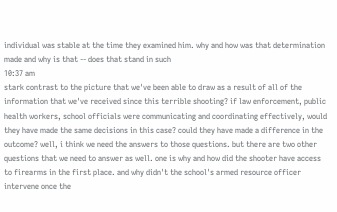individual was stable at the time they examined him. why and how was that determination made and why is that -- does that stand in such
10:37 am
stark contrast to the picture that we've been able to draw as a result of all of the information that we've received since this terrible shooting? if law enforcement, public health workers, school officials were communicating and coordinating effectively, would they have made the same decisions in this case? could they have made a difference in the outcome? well, i think we need the answers to those questions. but there are two other questions that we need to answer as well. one is why and how did the shooter have access to firearms in the first place. and why didn't the school's armed resource officer intervene once the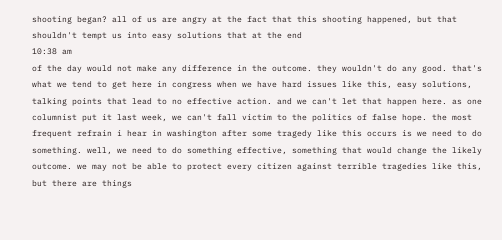shooting began? all of us are angry at the fact that this shooting happened, but that shouldn't tempt us into easy solutions that at the end
10:38 am
of the day would not make any difference in the outcome. they wouldn't do any good. that's what we tend to get here in congress when we have hard issues like this, easy solutions, talking points that lead to no effective action. and we can't let that happen here. as one columnist put it last week, we can't fall victim to the politics of false hope. the most frequent refrain i hear in washington after some tragedy like this occurs is we need to do something. well, we need to do something effective, something that would change the likely outcome. we may not be able to protect every citizen against terrible tragedies like this, but there are things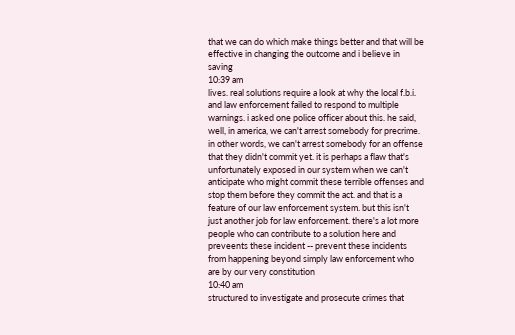that we can do which make things better and that will be effective in changing the outcome and i believe in saving
10:39 am
lives. real solutions require a look at why the local f.b.i. and law enforcement failed to respond to multiple warnings. i asked one police officer about this. he said, well, in america, we can't arrest somebody for precrime. in other words, we can't arrest somebody for an offense that they didn't commit yet. it is perhaps a flaw that's unfortunately exposed in our system when we can't anticipate who might commit these terrible offenses and stop them before they commit the act. and that is a feature of our law enforcement system. but this isn't just another job for law enforcement. there's a lot more people who can contribute to a solution here and preveents these incident -- prevent these incidents from happening beyond simply law enforcement who are by our very constitution
10:40 am
structured to investigate and prosecute crimes that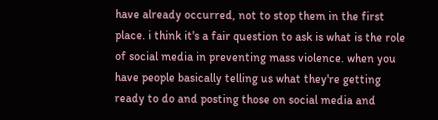have already occurred, not to stop them in the first place. i think it's a fair question to ask is what is the role of social media in preventing mass violence. when you have people basically telling us what they're getting ready to do and posting those on social media and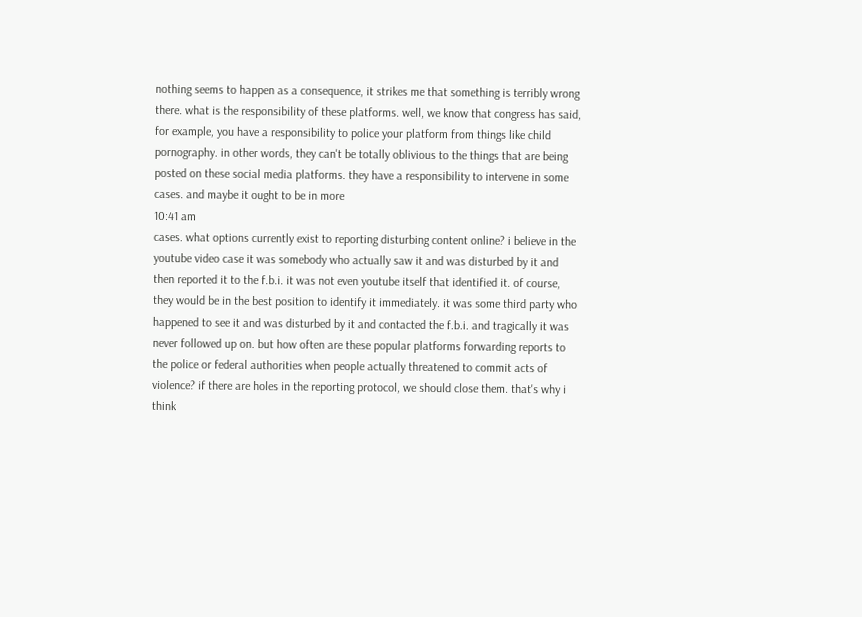nothing seems to happen as a consequence, it strikes me that something is terribly wrong there. what is the responsibility of these platforms. well, we know that congress has said, for example, you have a responsibility to police your platform from things like child pornography. in other words, they can't be totally oblivious to the things that are being posted on these social media platforms. they have a responsibility to intervene in some cases. and maybe it ought to be in more
10:41 am
cases. what options currently exist to reporting disturbing content online? i believe in the youtube video case it was somebody who actually saw it and was disturbed by it and then reported it to the f.b.i. it was not even youtube itself that identified it. of course, they would be in the best position to identify it immediately. it was some third party who happened to see it and was disturbed by it and contacted the f.b.i. and tragically it was never followed up on. but how often are these popular platforms forwarding reports to the police or federal authorities when people actually threatened to commit acts of violence? if there are holes in the reporting protocol, we should close them. that's why i think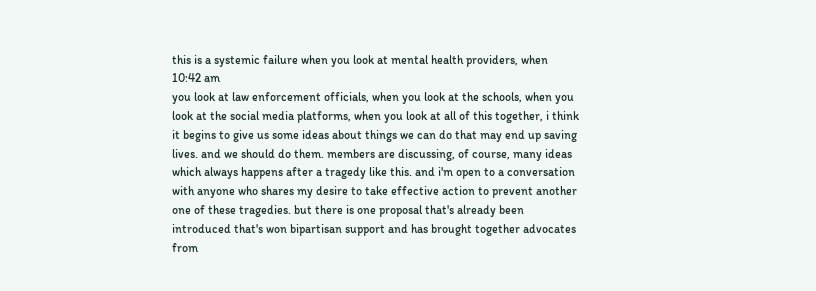this is a systemic failure when you look at mental health providers, when
10:42 am
you look at law enforcement officials, when you look at the schools, when you look at the social media platforms, when you look at all of this together, i think it begins to give us some ideas about things we can do that may end up saving lives. and we should do them. members are discussing, of course, many ideas which always happens after a tragedy like this. and i'm open to a conversation with anyone who shares my desire to take effective action to prevent another one of these tragedies. but there is one proposal that's already been introduced that's won bipartisan support and has brought together advocates from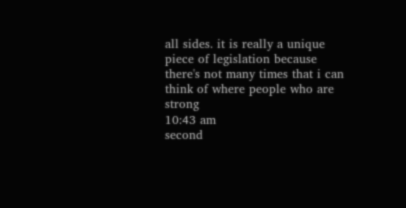all sides. it is really a unique piece of legislation because there's not many times that i can think of where people who are strong
10:43 am
second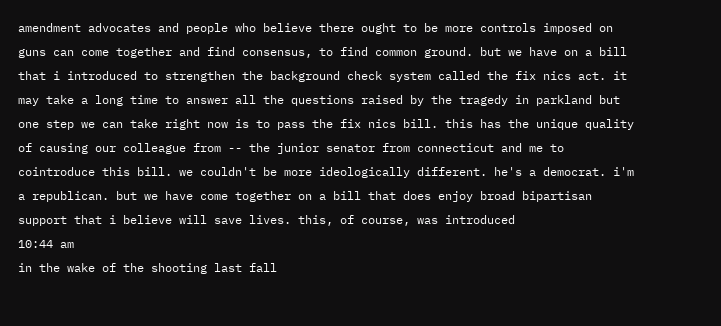amendment advocates and people who believe there ought to be more controls imposed on guns can come together and find consensus, to find common ground. but we have on a bill that i introduced to strengthen the background check system called the fix nics act. it may take a long time to answer all the questions raised by the tragedy in parkland but one step we can take right now is to pass the fix nics bill. this has the unique quality of causing our colleague from -- the junior senator from connecticut and me to cointroduce this bill. we couldn't be more ideologically different. he's a democrat. i'm a republican. but we have come together on a bill that does enjoy broad bipartisan support that i believe will save lives. this, of course, was introduced
10:44 am
in the wake of the shooting last fall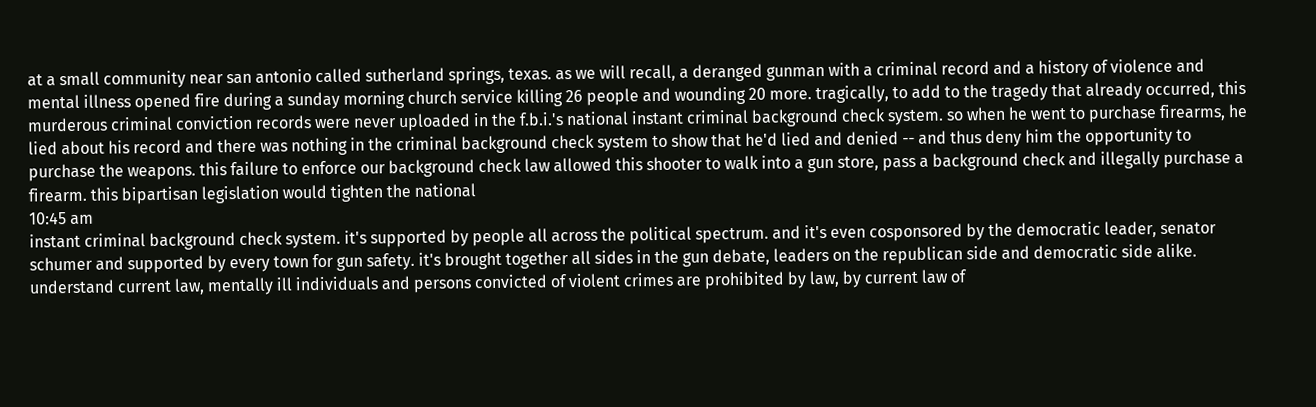at a small community near san antonio called sutherland springs, texas. as we will recall, a deranged gunman with a criminal record and a history of violence and mental illness opened fire during a sunday morning church service killing 26 people and wounding 20 more. tragically, to add to the tragedy that already occurred, this murderous criminal conviction records were never uploaded in the f.b.i.'s national instant criminal background check system. so when he went to purchase firearms, he lied about his record and there was nothing in the criminal background check system to show that he'd lied and denied -- and thus deny him the opportunity to purchase the weapons. this failure to enforce our background check law allowed this shooter to walk into a gun store, pass a background check and illegally purchase a firearm. this bipartisan legislation would tighten the national
10:45 am
instant criminal background check system. it's supported by people all across the political spectrum. and it's even cosponsored by the democratic leader, senator schumer and supported by every town for gun safety. it's brought together all sides in the gun debate, leaders on the republican side and democratic side alike. understand current law, mentally ill individuals and persons convicted of violent crimes are prohibited by law, by current law of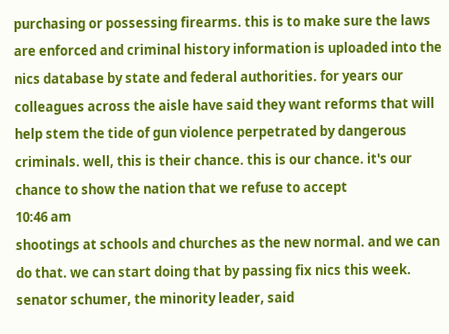purchasing or possessing firearms. this is to make sure the laws are enforced and criminal history information is uploaded into the nics database by state and federal authorities. for years our colleagues across the aisle have said they want reforms that will help stem the tide of gun violence perpetrated by dangerous criminals. well, this is their chance. this is our chance. it's our chance to show the nation that we refuse to accept
10:46 am
shootings at schools and churches as the new normal. and we can do that. we can start doing that by passing fix nics this week. senator schumer, the minority leader, said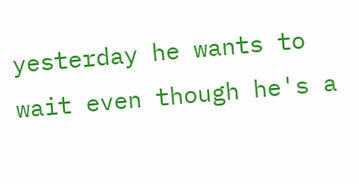yesterday he wants to wait even though he's a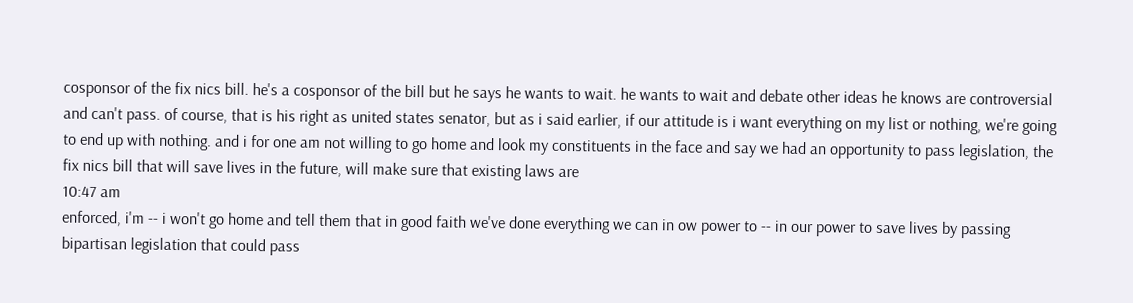cosponsor of the fix nics bill. he's a cosponsor of the bill but he says he wants to wait. he wants to wait and debate other ideas he knows are controversial and can't pass. of course, that is his right as united states senator, but as i said earlier, if our attitude is i want everything on my list or nothing, we're going to end up with nothing. and i for one am not willing to go home and look my constituents in the face and say we had an opportunity to pass legislation, the fix nics bill that will save lives in the future, will make sure that existing laws are
10:47 am
enforced, i'm -- i won't go home and tell them that in good faith we've done everything we can in ow power to -- in our power to save lives by passing bipartisan legislation that could pass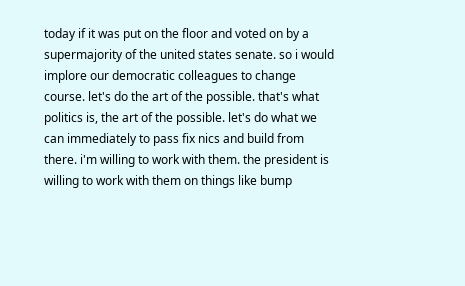today if it was put on the floor and voted on by a supermajority of the united states senate. so i would implore our democratic colleagues to change course. let's do the art of the possible. that's what politics is, the art of the possible. let's do what we can immediately to pass fix nics and build from there. i'm willing to work with them. the president is willing to work with them on things like bump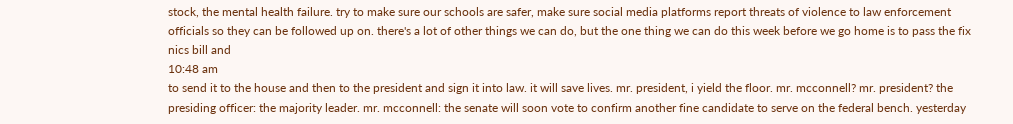stock, the mental health failure. try to make sure our schools are safer, make sure social media platforms report threats of violence to law enforcement officials so they can be followed up on. there's a lot of other things we can do, but the one thing we can do this week before we go home is to pass the fix nics bill and
10:48 am
to send it to the house and then to the president and sign it into law. it will save lives. mr. president, i yield the floor. mr. mcconnell? mr. president? the presiding officer: the majority leader. mr. mcconnell: the senate will soon vote to confirm another fine candidate to serve on the federal bench. yesterday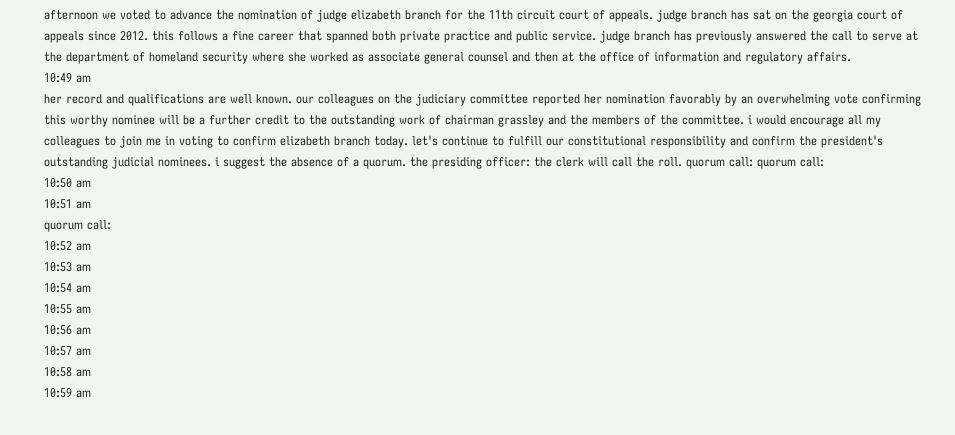afternoon we voted to advance the nomination of judge elizabeth branch for the 11th circuit court of appeals. judge branch has sat on the georgia court of appeals since 2012. this follows a fine career that spanned both private practice and public service. judge branch has previously answered the call to serve at the department of homeland security where she worked as associate general counsel and then at the office of information and regulatory affairs.
10:49 am
her record and qualifications are well known. our colleagues on the judiciary committee reported her nomination favorably by an overwhelming vote confirming this worthy nominee will be a further credit to the outstanding work of chairman grassley and the members of the committee. i would encourage all my colleagues to join me in voting to confirm elizabeth branch today. let's continue to fulfill our constitutional responsibility and confirm the president's outstanding judicial nominees. i suggest the absence of a quorum. the presiding officer: the clerk will call the roll. quorum call: quorum call:
10:50 am
10:51 am
quorum call:
10:52 am
10:53 am
10:54 am
10:55 am
10:56 am
10:57 am
10:58 am
10:59 am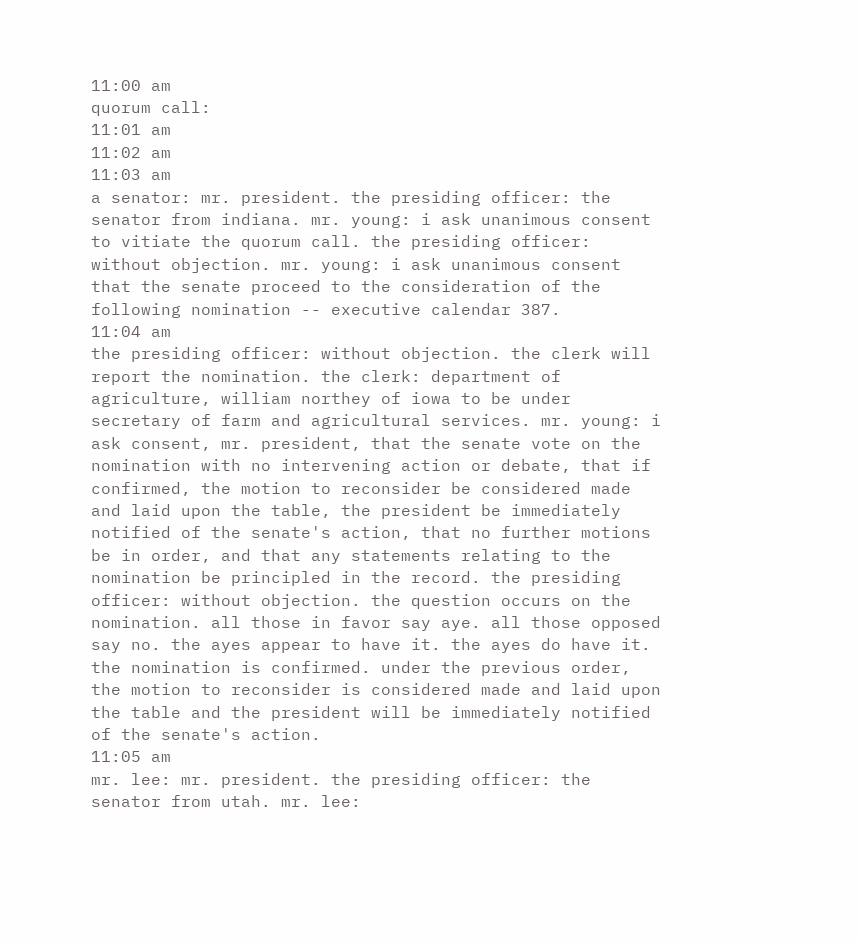11:00 am
quorum call:
11:01 am
11:02 am
11:03 am
a senator: mr. president. the presiding officer: the senator from indiana. mr. young: i ask unanimous consent to vitiate the quorum call. the presiding officer: without objection. mr. young: i ask unanimous consent that the senate proceed to the consideration of the following nomination -- executive calendar 387.
11:04 am
the presiding officer: without objection. the clerk will report the nomination. the clerk: department of agriculture, william northey of iowa to be under secretary of farm and agricultural services. mr. young: i ask consent, mr. president, that the senate vote on the nomination with no intervening action or debate, that if confirmed, the motion to reconsider be considered made and laid upon the table, the president be immediately notified of the senate's action, that no further motions be in order, and that any statements relating to the nomination be principled in the record. the presiding officer: without objection. the question occurs on the nomination. all those in favor say aye. all those opposed say no. the ayes appear to have it. the ayes do have it. the nomination is confirmed. under the previous order, the motion to reconsider is considered made and laid upon the table and the president will be immediately notified of the senate's action.
11:05 am
mr. lee: mr. president. the presiding officer: the senator from utah. mr. lee: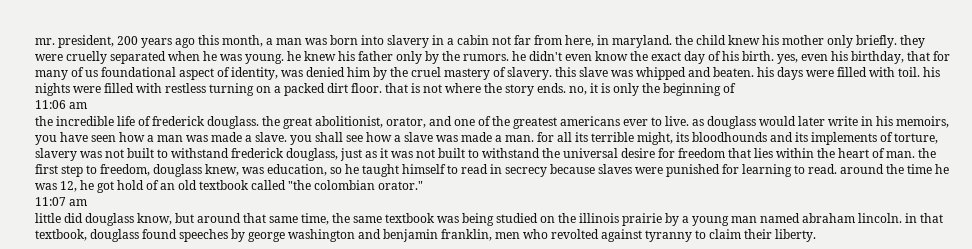mr. president, 200 years ago this month, a man was born into slavery in a cabin not far from here, in maryland. the child knew his mother only briefly. they were cruelly separated when he was young. he knew his father only by the rumors. he didn't even know the exact day of his birth. yes, even his birthday, that for many of us foundational aspect of identity, was denied him by the cruel mastery of slavery. this slave was whipped and beaten. his days were filled with toil. his nights were filled with restless turning on a packed dirt floor. that is not where the story ends. no, it is only the beginning of
11:06 am
the incredible life of frederick douglass. the great abolitionist, orator, and one of the greatest americans ever to live. as douglass would later write in his memoirs, you have seen how a man was made a slave. you shall see how a slave was made a man. for all its terrible might, its bloodhounds and its implements of torture, slavery was not built to withstand frederick douglass, just as it was not built to withstand the universal desire for freedom that lies within the heart of man. the first step to freedom, douglass knew, was education, so he taught himself to read in secrecy because slaves were punished for learning to read. around the time he was 12, he got hold of an old textbook called "the colombian orator."
11:07 am
little did douglass know, but around that same time, the same textbook was being studied on the illinois prairie by a young man named abraham lincoln. in that textbook, douglass found speeches by george washington and benjamin franklin, men who revolted against tyranny to claim their liberty.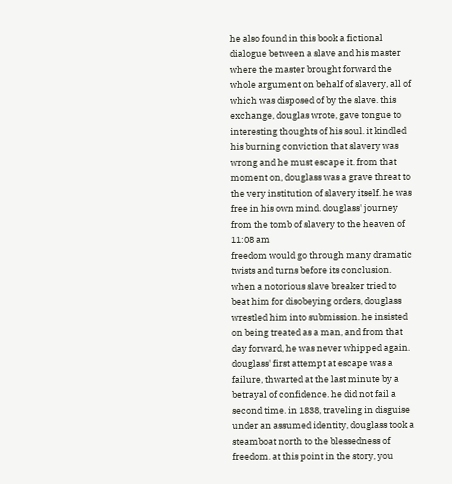he also found in this book a fictional dialogue between a slave and his master where the master brought forward the whole argument on behalf of slavery, all of which was disposed of by the slave. this exchange, douglas wrote, gave tongue to interesting thoughts of his soul. it kindled his burning conviction that slavery was wrong and he must escape it. from that moment on, douglass was a grave threat to the very institution of slavery itself. he was free in his own mind. douglass' journey from the tomb of slavery to the heaven of
11:08 am
freedom would go through many dramatic twists and turns before its conclusion. when a notorious slave breaker tried to beat him for disobeying orders, douglass wrestled him into submission. he insisted on being treated as a man, and from that day forward, he was never whipped again. douglass' first attempt at escape was a failure, thwarted at the last minute by a betrayal of confidence. he did not fail a second time. in 1838, traveling in disguise under an assumed identity, douglass took a steamboat north to the blessedness of freedom. at this point in the story, you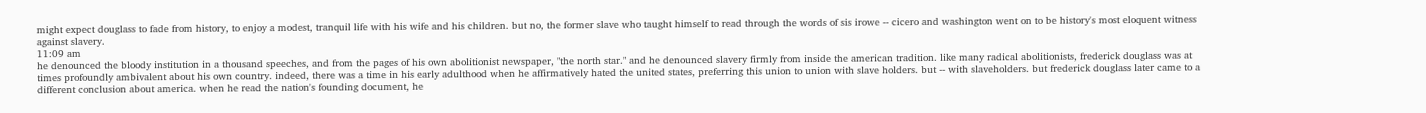might expect douglass to fade from history, to enjoy a modest, tranquil life with his wife and his children. but no, the former slave who taught himself to read through the words of sis irowe -- cicero and washington went on to be history's most eloquent witness against slavery.
11:09 am
he denounced the bloody institution in a thousand speeches, and from the pages of his own abolitionist newspaper, "the north star." and he denounced slavery firmly from inside the american tradition. like many radical abolitionists, frederick douglass was at times profoundly ambivalent about his own country. indeed, there was a time in his early adulthood when he affirmatively hated the united states, preferring this union to union with slave holders. but -- with slaveholders. but frederick douglass later came to a different conclusion about america. when he read the nation's founding document, he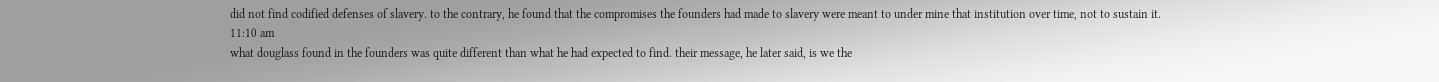did not find codified defenses of slavery. to the contrary, he found that the compromises the founders had made to slavery were meant to under mine that institution over time, not to sustain it.
11:10 am
what douglass found in the founders was quite different than what he had expected to find. their message, he later said, is we the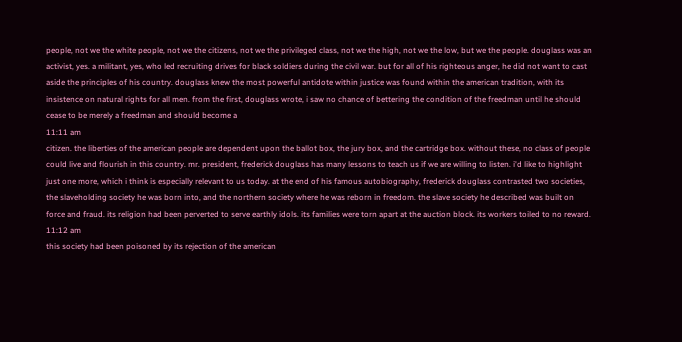people, not we the white people, not we the citizens, not we the privileged class, not we the high, not we the low, but we the people. douglass was an activist, yes. a militant, yes, who led recruiting drives for black soldiers during the civil war. but for all of his righteous anger, he did not want to cast aside the principles of his country. douglass knew the most powerful antidote within justice was found within the american tradition, with its insistence on natural rights for all men. from the first, douglass wrote, i saw no chance of bettering the condition of the freedman until he should cease to be merely a freedman and should become a
11:11 am
citizen. the liberties of the american people are dependent upon the ballot box, the jury box, and the cartridge box. without these, no class of people could live and flourish in this country. mr. president, frederick douglass has many lessons to teach us if we are willing to listen. i'd like to highlight just one more, which i think is especially relevant to us today. at the end of his famous autobiography, frederick douglass contrasted two societies, the slaveholding society he was born into, and the northern society where he was reborn in freedom. the slave society he described was built on force and fraud. its religion had been perverted to serve earthly idols. its families were torn apart at the auction block. its workers toiled to no reward.
11:12 am
this society had been poisoned by its rejection of the american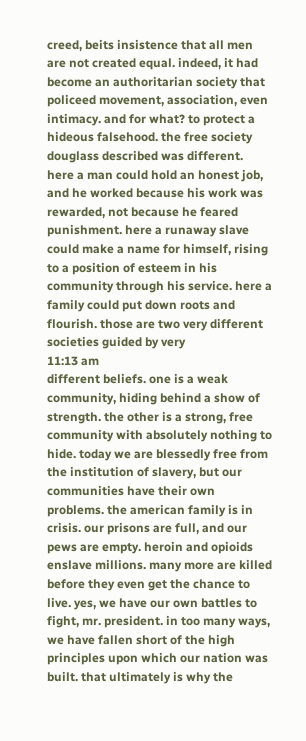creed, beits insistence that all men are not created equal. indeed, it had become an authoritarian society that policeed movement, association, even intimacy. and for what? to protect a hideous falsehood. the free society douglass described was different. here a man could hold an honest job, and he worked because his work was rewarded, not because he feared punishment. here a runaway slave could make a name for himself, rising to a position of esteem in his community through his service. here a family could put down roots and flourish. those are two very different societies guided by very
11:13 am
different beliefs. one is a weak community, hiding behind a show of strength. the other is a strong, free community with absolutely nothing to hide. today we are blessedly free from the institution of slavery, but our communities have their own problems. the american family is in crisis. our prisons are full, and our pews are empty. heroin and opioids enslave millions. many more are killed before they even get the chance to live. yes, we have our own battles to fight, mr. president. in too many ways, we have fallen short of the high principles upon which our nation was built. that ultimately is why the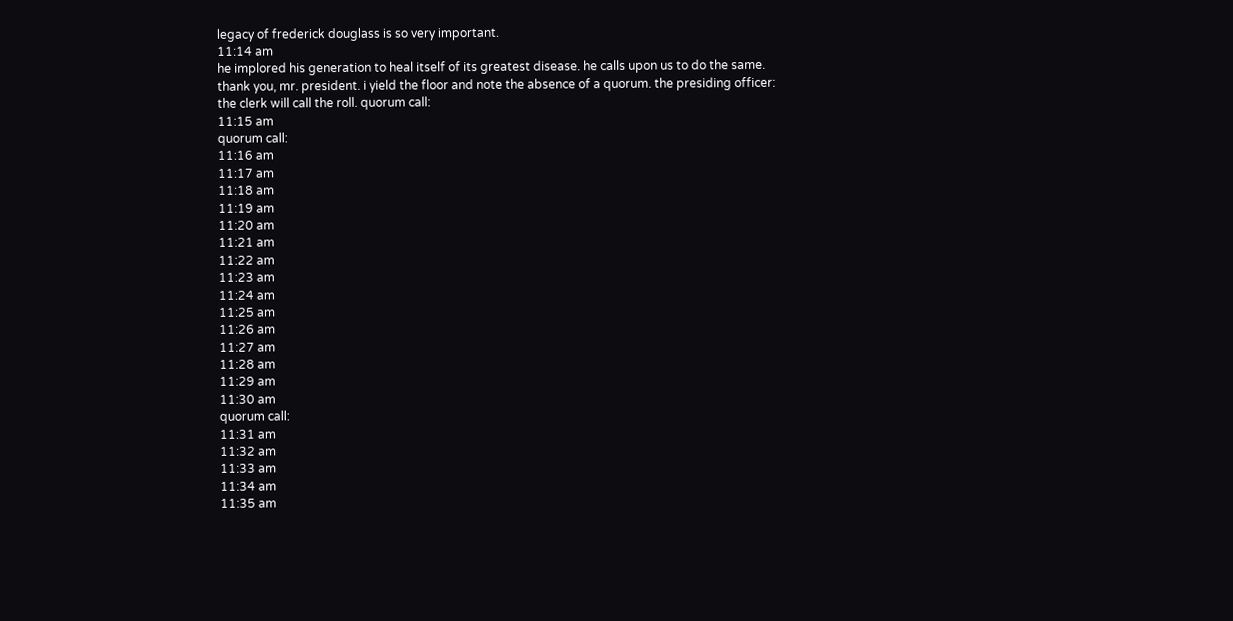legacy of frederick douglass is so very important.
11:14 am
he implored his generation to heal itself of its greatest disease. he calls upon us to do the same. thank you, mr. president. i yield the floor and note the absence of a quorum. the presiding officer: the clerk will call the roll. quorum call:
11:15 am
quorum call:
11:16 am
11:17 am
11:18 am
11:19 am
11:20 am
11:21 am
11:22 am
11:23 am
11:24 am
11:25 am
11:26 am
11:27 am
11:28 am
11:29 am
11:30 am
quorum call:
11:31 am
11:32 am
11:33 am
11:34 am
11:35 am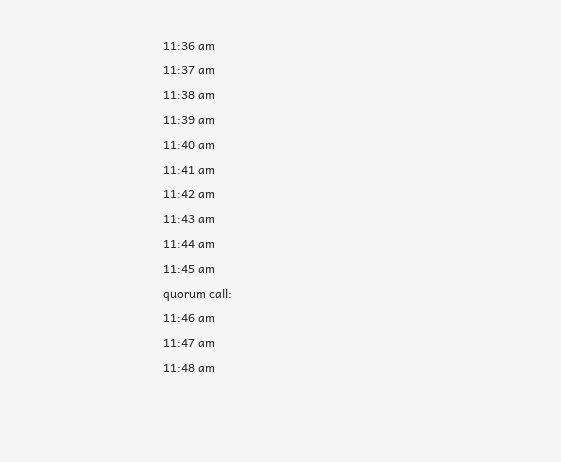11:36 am
11:37 am
11:38 am
11:39 am
11:40 am
11:41 am
11:42 am
11:43 am
11:44 am
11:45 am
quorum call:
11:46 am
11:47 am
11:48 am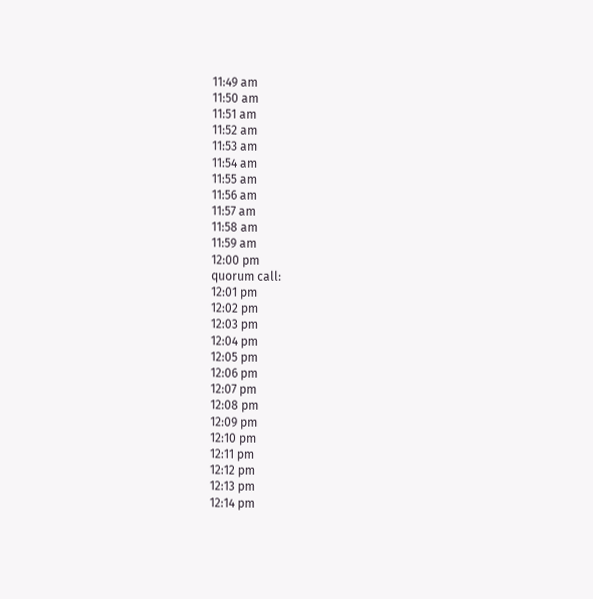11:49 am
11:50 am
11:51 am
11:52 am
11:53 am
11:54 am
11:55 am
11:56 am
11:57 am
11:58 am
11:59 am
12:00 pm
quorum call:
12:01 pm
12:02 pm
12:03 pm
12:04 pm
12:05 pm
12:06 pm
12:07 pm
12:08 pm
12:09 pm
12:10 pm
12:11 pm
12:12 pm
12:13 pm
12:14 pm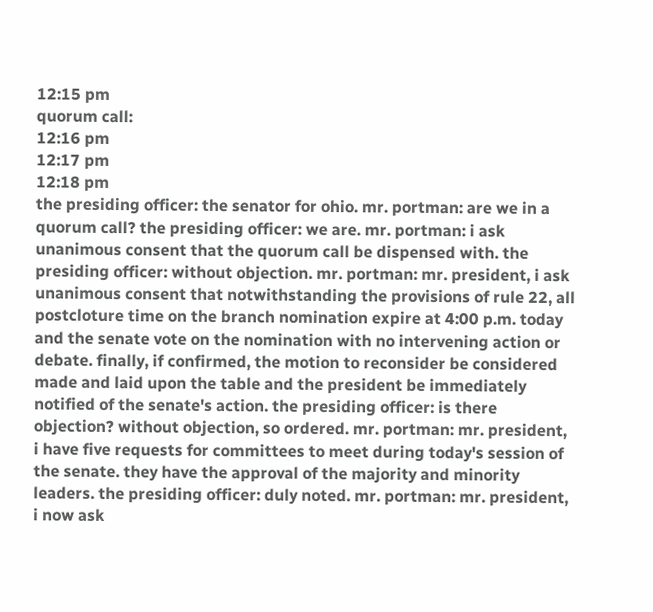12:15 pm
quorum call:
12:16 pm
12:17 pm
12:18 pm
the presiding officer: the senator for ohio. mr. portman: are we in a quorum call? the presiding officer: we are. mr. portman: i ask unanimous consent that the quorum call be dispensed with. the presiding officer: without objection. mr. portman: mr. president, i ask unanimous consent that notwithstanding the provisions of rule 22, all postcloture time on the branch nomination expire at 4:00 p.m. today and the senate vote on the nomination with no intervening action or debate. finally, if confirmed, the motion to reconsider be considered made and laid upon the table and the president be immediately notified of the senate's action. the presiding officer: is there objection? without objection, so ordered. mr. portman: mr. president, i have five requests for committees to meet during today's session of the senate. they have the approval of the majority and minority leaders. the presiding officer: duly noted. mr. portman: mr. president, i now ask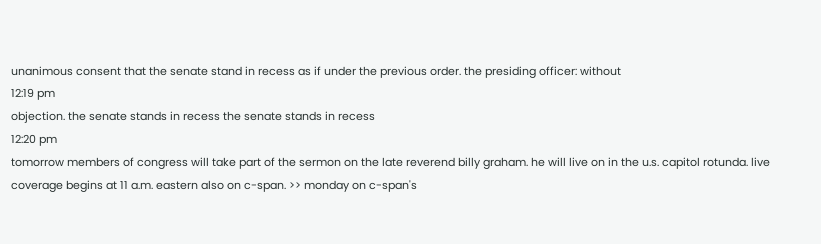unanimous consent that the senate stand in recess as if under the previous order. the presiding officer: without
12:19 pm
objection. the senate stands in recess the senate stands in recess
12:20 pm
tomorrow members of congress will take part of the sermon on the late reverend billy graham. he will live on in the u.s. capitol rotunda. live coverage begins at 11 a.m. eastern also on c-span. >> monday on c-span's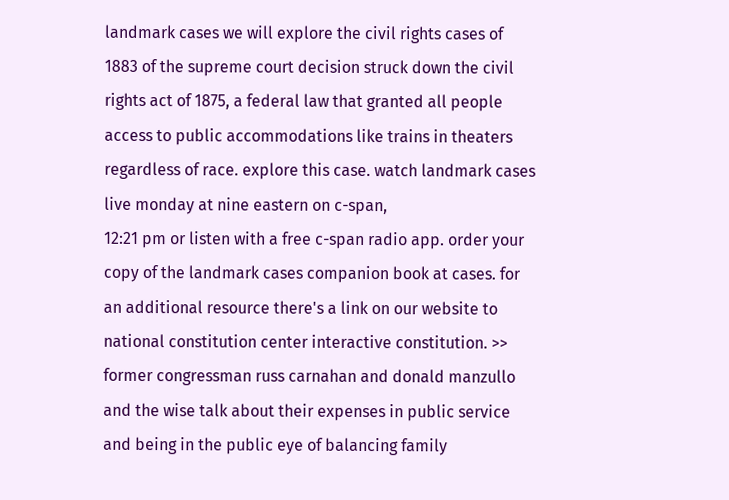landmark cases we will explore the civil rights cases of 1883 of the supreme court decision struck down the civil rights act of 1875, a federal law that granted all people access to public accommodations like trains in theaters regardless of race. explore this case. watch landmark cases live monday at nine eastern on c-span,
12:21 pm or listen with a free c-span radio app. order your copy of the landmark cases companion book at cases. for an additional resource there's a link on our website to national constitution center interactive constitution. >> former congressman russ carnahan and donald manzullo and the wise talk about their expenses in public service and being in the public eye of balancing family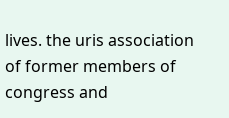lives. the uris association of former members of congress and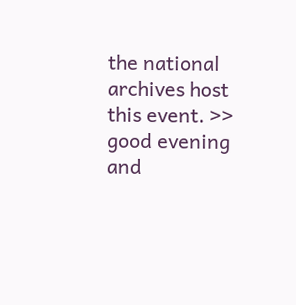the national archives host this event. >> good evening and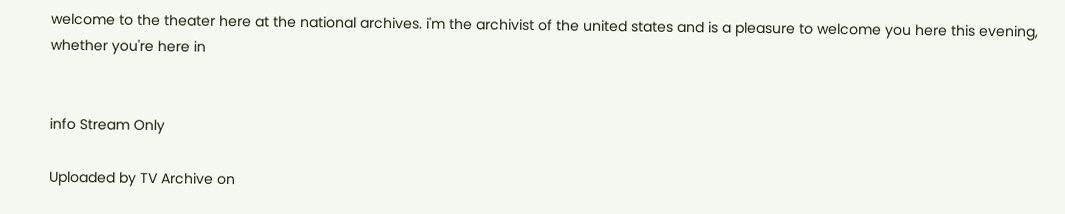welcome to the theater here at the national archives. i'm the archivist of the united states and is a pleasure to welcome you here this evening, whether you're here in


info Stream Only

Uploaded by TV Archive on